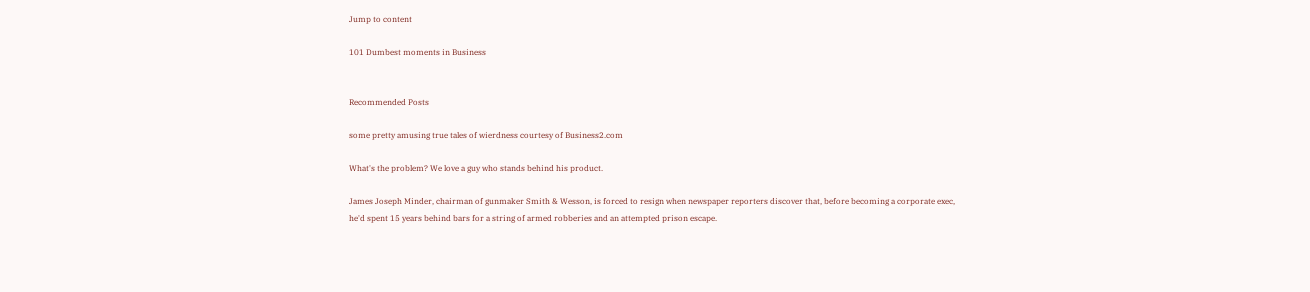Jump to content

101 Dumbest moments in Business


Recommended Posts

some pretty amusing true tales of wierdness courtesy of Business2.com

What's the problem? We love a guy who stands behind his product.

James Joseph Minder, chairman of gunmaker Smith & Wesson, is forced to resign when newspaper reporters discover that, before becoming a corporate exec, he'd spent 15 years behind bars for a string of armed robberies and an attempted prison escape.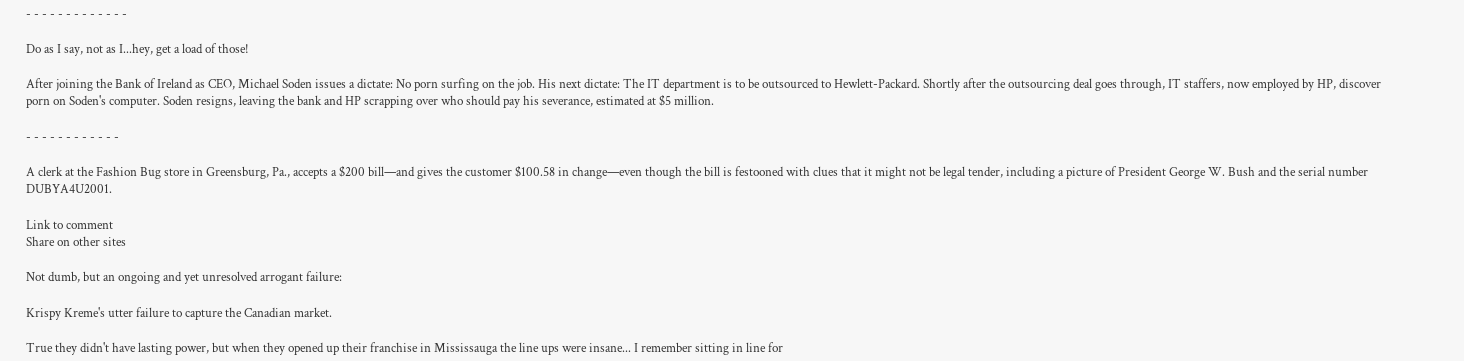- - - - - - - - - - - - -

Do as I say, not as I...hey, get a load of those!

After joining the Bank of Ireland as CEO, Michael Soden issues a dictate: No porn surfing on the job. His next dictate: The IT department is to be outsourced to Hewlett-Packard. Shortly after the outsourcing deal goes through, IT staffers, now employed by HP, discover porn on Soden's computer. Soden resigns, leaving the bank and HP scrapping over who should pay his severance, estimated at $5 million.

- - - - - - - - - - - -

A clerk at the Fashion Bug store in Greensburg, Pa., accepts a $200 bill—and gives the customer $100.58 in change—even though the bill is festooned with clues that it might not be legal tender, including a picture of President George W. Bush and the serial number DUBYA4U2001.

Link to comment
Share on other sites

Not dumb, but an ongoing and yet unresolved arrogant failure:

Krispy Kreme's utter failure to capture the Canadian market.

True they didn't have lasting power, but when they opened up their franchise in Mississauga the line ups were insane... I remember sitting in line for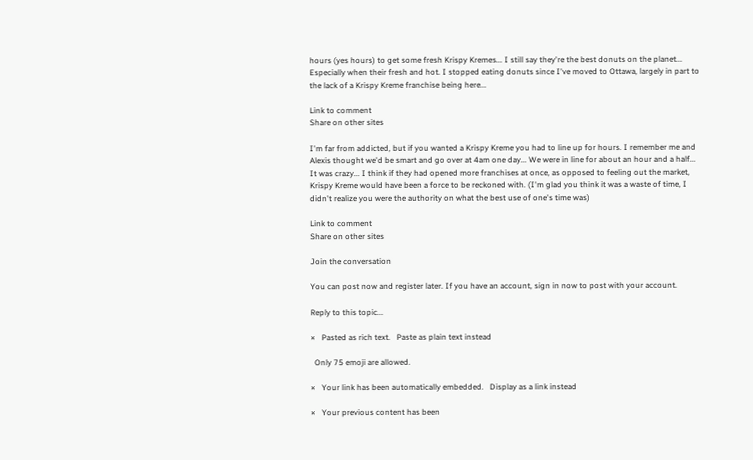hours (yes hours) to get some fresh Krispy Kremes... I still say they're the best donuts on the planet... Especially when their fresh and hot. I stopped eating donuts since I've moved to Ottawa, largely in part to the lack of a Krispy Kreme franchise being here...

Link to comment
Share on other sites

I'm far from addicted, but if you wanted a Krispy Kreme you had to line up for hours. I remember me and Alexis thought we'd be smart and go over at 4am one day... We were in line for about an hour and a half... It was crazy... I think if they had opened more franchises at once, as opposed to feeling out the market, Krispy Kreme would have been a force to be reckoned with. (I'm glad you think it was a waste of time, I didn't realize you were the authority on what the best use of one's time was)

Link to comment
Share on other sites

Join the conversation

You can post now and register later. If you have an account, sign in now to post with your account.

Reply to this topic...

×   Pasted as rich text.   Paste as plain text instead

  Only 75 emoji are allowed.

×   Your link has been automatically embedded.   Display as a link instead

×   Your previous content has been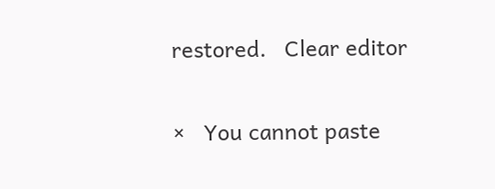restored.   Clear editor

×   You cannot paste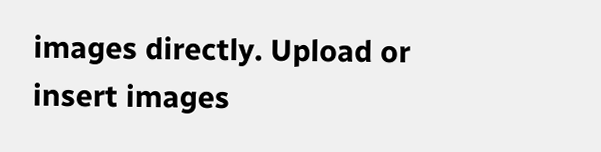images directly. Upload or insert images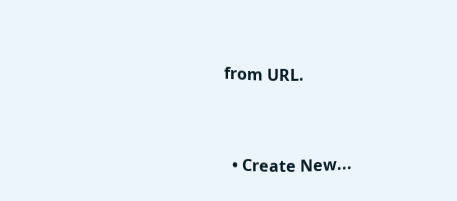from URL.


  • Create New...